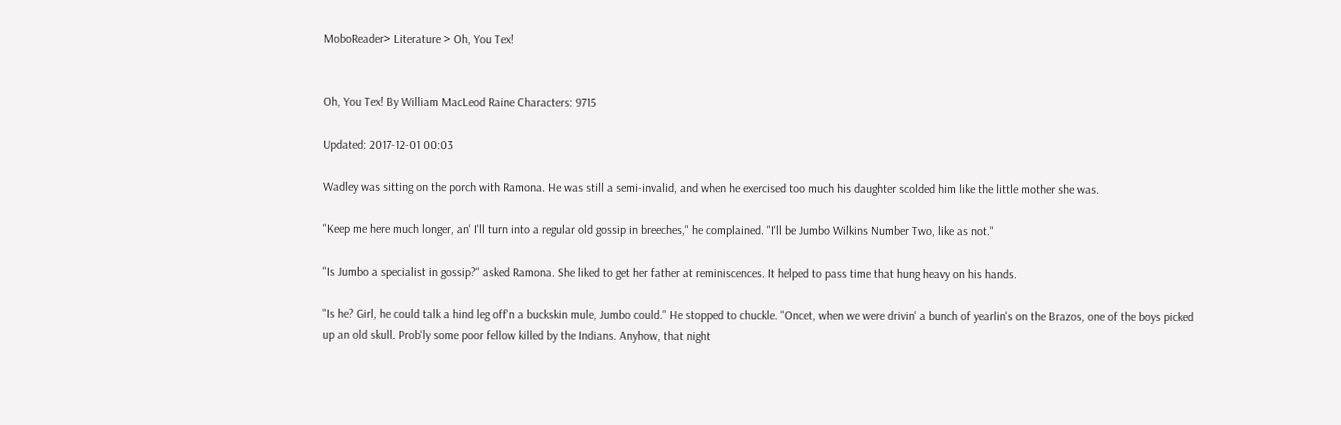MoboReader> Literature > Oh, You Tex!


Oh, You Tex! By William MacLeod Raine Characters: 9715

Updated: 2017-12-01 00:03

Wadley was sitting on the porch with Ramona. He was still a semi-invalid, and when he exercised too much his daughter scolded him like the little mother she was.

"Keep me here much longer, an' I'll turn into a regular old gossip in breeches," he complained. "I'll be Jumbo Wilkins Number Two, like as not."

"Is Jumbo a specialist in gossip?" asked Ramona. She liked to get her father at reminiscences. It helped to pass time that hung heavy on his hands.

"Is he? Girl, he could talk a hind leg off'n a buckskin mule, Jumbo could." He stopped to chuckle. "Oncet, when we were drivin' a bunch of yearlin's on the Brazos, one of the boys picked up an old skull. Prob'ly some poor fellow killed by the Indians. Anyhow, that night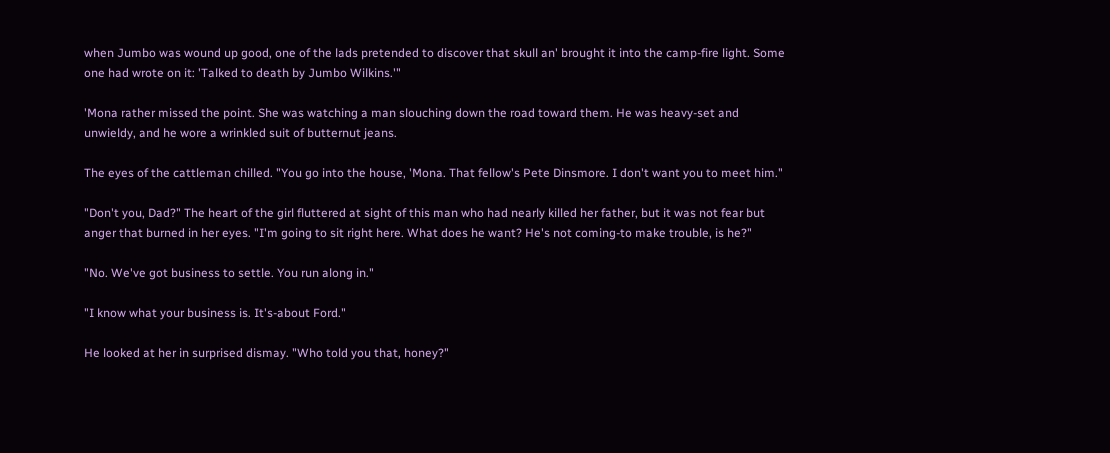when Jumbo was wound up good, one of the lads pretended to discover that skull an' brought it into the camp-fire light. Some one had wrote on it: 'Talked to death by Jumbo Wilkins.'"

'Mona rather missed the point. She was watching a man slouching down the road toward them. He was heavy-set and unwieldy, and he wore a wrinkled suit of butternut jeans.

The eyes of the cattleman chilled. "You go into the house, 'Mona. That fellow's Pete Dinsmore. I don't want you to meet him."

"Don't you, Dad?" The heart of the girl fluttered at sight of this man who had nearly killed her father, but it was not fear but anger that burned in her eyes. "I'm going to sit right here. What does he want? He's not coming-to make trouble, is he?"

"No. We've got business to settle. You run along in."

"I know what your business is. It's-about Ford."

He looked at her in surprised dismay. "Who told you that, honey?"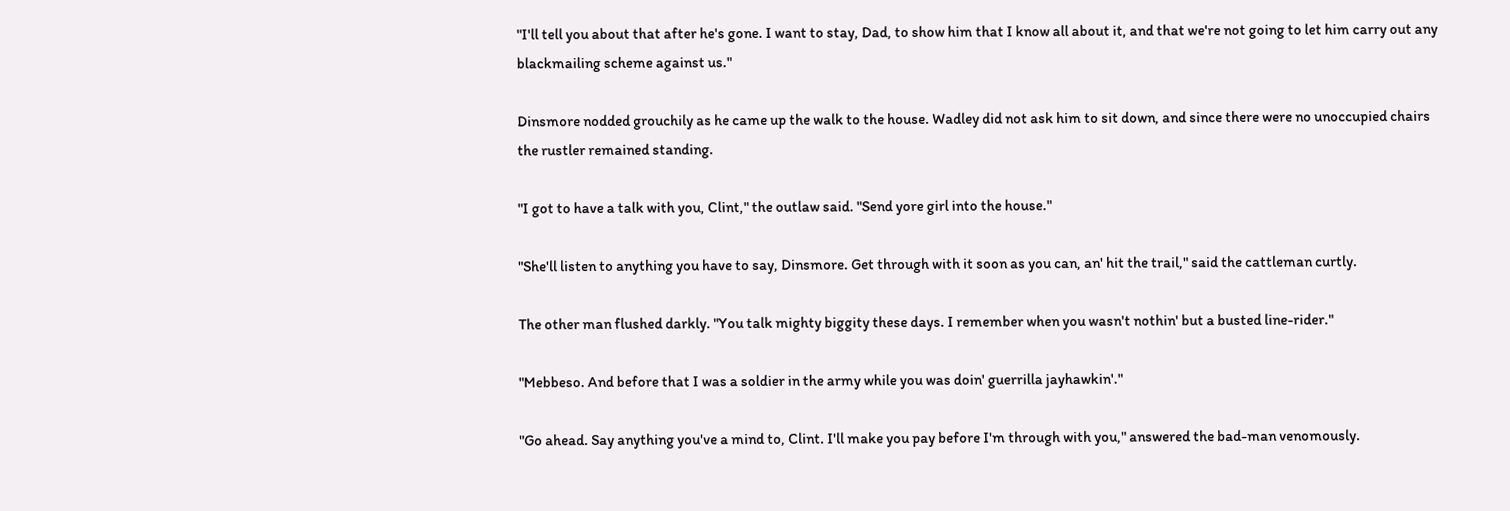"I'll tell you about that after he's gone. I want to stay, Dad, to show him that I know all about it, and that we're not going to let him carry out any blackmailing scheme against us."

Dinsmore nodded grouchily as he came up the walk to the house. Wadley did not ask him to sit down, and since there were no unoccupied chairs the rustler remained standing.

"I got to have a talk with you, Clint," the outlaw said. "Send yore girl into the house."

"She'll listen to anything you have to say, Dinsmore. Get through with it soon as you can, an' hit the trail," said the cattleman curtly.

The other man flushed darkly. "You talk mighty biggity these days. I remember when you wasn't nothin' but a busted line-rider."

"Mebbeso. And before that I was a soldier in the army while you was doin' guerrilla jayhawkin'."

"Go ahead. Say anything you've a mind to, Clint. I'll make you pay before I'm through with you," answered the bad-man venomously.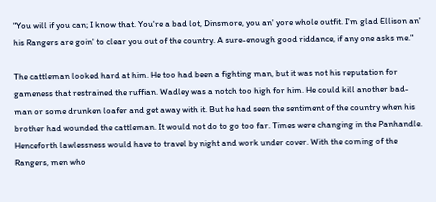"You will if you can; I know that. You're a bad lot, Dinsmore, you an' yore whole outfit. I'm glad Ellison an' his Rangers are goin' to clear you out of the country. A sure-enough good riddance, if any one asks me."

The cattleman looked hard at him. He too had been a fighting man, but it was not his reputation for gameness that restrained the ruffian. Wadley was a notch too high for him. He could kill another bad-man or some drunken loafer and get away with it. But he had seen the sentiment of the country when his brother had wounded the cattleman. It would not do to go too far. Times were changing in the Panhandle. Henceforth lawlessness would have to travel by night and work under cover. With the coming of the Rangers, men who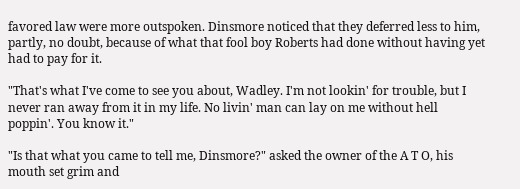favored law were more outspoken. Dinsmore noticed that they deferred less to him, partly, no doubt, because of what that fool boy Roberts had done without having yet had to pay for it.

"That's what I've come to see you about, Wadley. I'm not lookin' for trouble, but I never ran away from it in my life. No livin' man can lay on me without hell poppin'. You know it."

"Is that what you came to tell me, Dinsmore?" asked the owner of the A T O, his mouth set grim and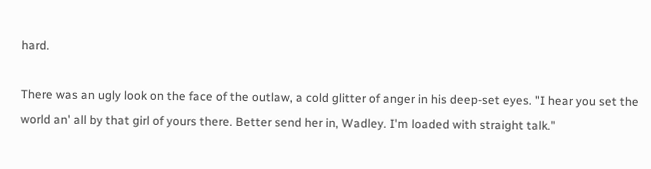hard.

There was an ugly look on the face of the outlaw, a cold glitter of anger in his deep-set eyes. "I hear you set the world an' all by that girl of yours there. Better send her in, Wadley. I'm loaded with straight talk."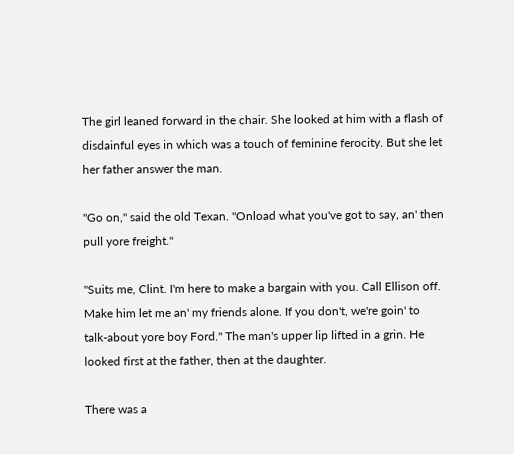The girl leaned forward in the chair. She looked at him with a flash of disdainful eyes in which was a touch of feminine ferocity. But she let her father answer the man.

"Go on," said the old Texan. "Onload what you've got to say, an' then pull yore freight."

"Suits me, Clint. I'm here to make a bargain with you. Call Ellison off. Make him let me an' my friends alone. If you don't, we're goin' to talk-about yore boy Ford." The man's upper lip lifted in a grin. He looked first at the father, then at the daughter.

There was a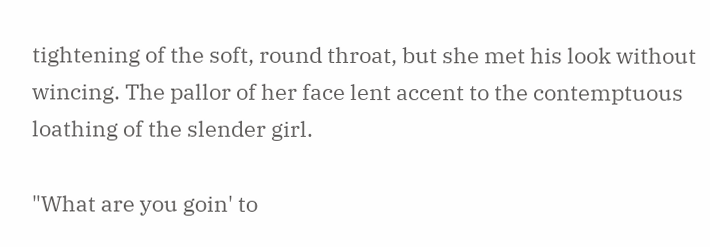tightening of the soft, round throat, but she met his look without wincing. The pallor of her face lent accent to the contemptuous loathing of the slender girl.

"What are you goin' to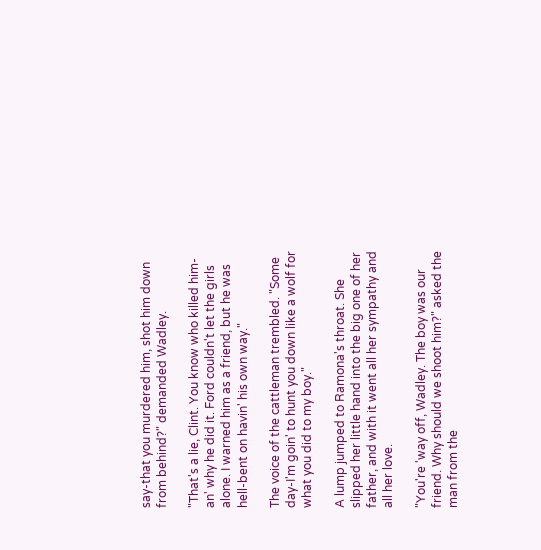say-that you murdered him, shot him down from behind?" demanded Wadley.

"That's a lie, Clint. You know who killed him-an' why he did it. Ford couldn't let the girls alone. I warned him as a friend, but he was hell-bent on havin' his own way."

The voice of the cattleman trembled. "Some day-I'm goin' to hunt you down like a wolf for what you did to my boy."

A lump jumped to Ramona's throat. She slipped her little hand into the big one of her father, and with it went all her sympathy and all her love.

"You're 'way off, Wadley. The boy was our friend. Why should we shoot him?" asked the man from the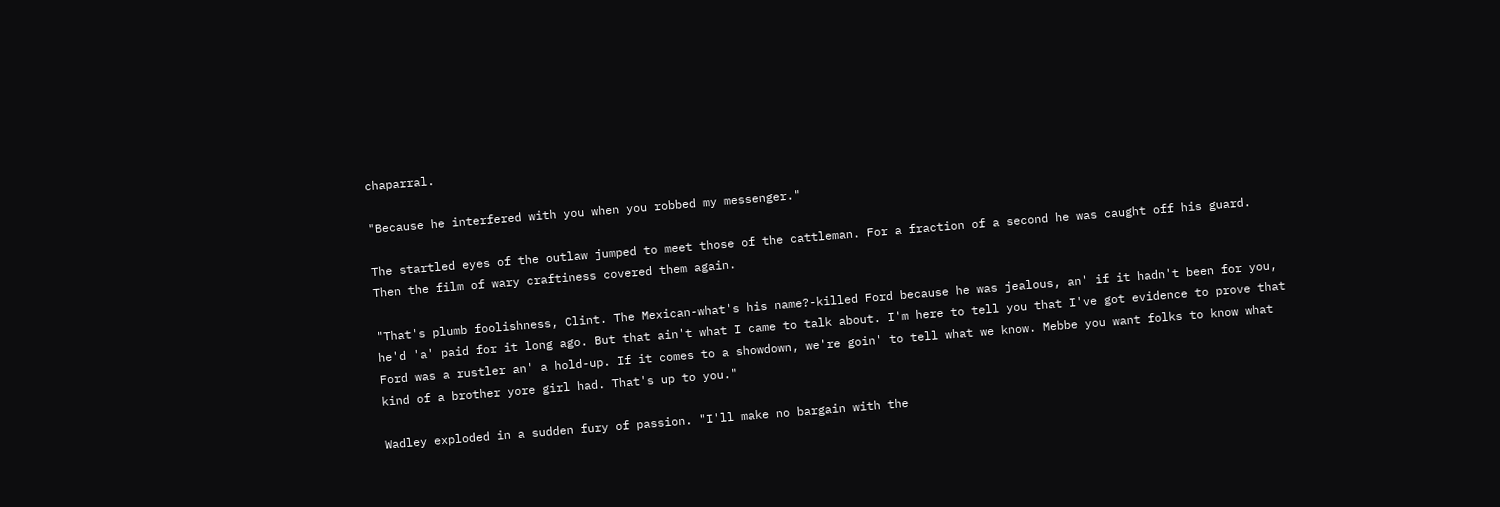chaparral.

"Because he interfered with you when you robbed my messenger."

The startled eyes of the outlaw jumped to meet those of the cattleman. For a fraction of a second he was caught off his guard. Then the film of wary craftiness covered them again.

"That's plumb foolishness, Clint. The Mexican-what's his name?-killed Ford because he was jealous, an' if it hadn't been for you, he'd 'a' paid for it long ago. But that ain't what I came to talk about. I'm here to tell you that I've got evidence to prove that Ford was a rustler an' a hold-up. If it comes to a showdown, we're goin' to tell what we know. Mebbe you want folks to know what kind of a brother yore girl had. That's up to you."

Wadley exploded in a sudden fury of passion. "I'll make no bargain with the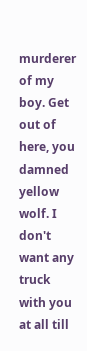murderer of my boy. Get out of here, you damned yellow wolf. I don't want any truck with you at all till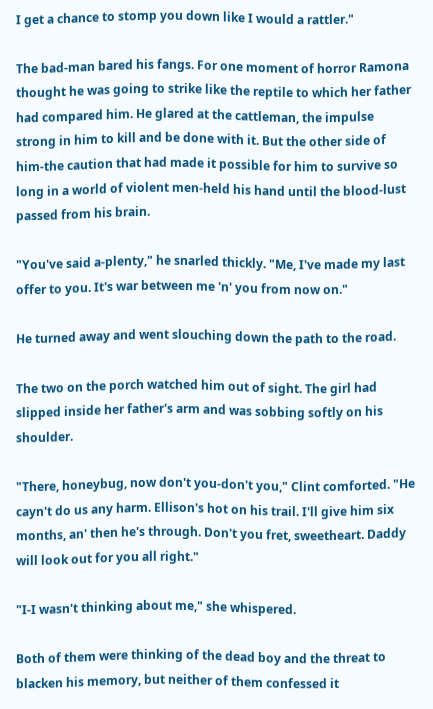I get a chance to stomp you down like I would a rattler."

The bad-man bared his fangs. For one moment of horror Ramona thought he was going to strike like the reptile to which her father had compared him. He glared at the cattleman, the impulse strong in him to kill and be done with it. But the other side of him-the caution that had made it possible for him to survive so long in a world of violent men-held his hand until the blood-lust passed from his brain.

"You've said a-plenty," he snarled thickly. "Me, I've made my last offer to you. It's war between me 'n' you from now on."

He turned away and went slouching down the path to the road.

The two on the porch watched him out of sight. The girl had slipped inside her father's arm and was sobbing softly on his shoulder.

"There, honeybug, now don't you-don't you," Clint comforted. "He cayn't do us any harm. Ellison's hot on his trail. I'll give him six months, an' then he's through. Don't you fret, sweetheart. Daddy will look out for you all right."

"I-I wasn't thinking about me," she whispered.

Both of them were thinking of the dead boy and the threat to blacken his memory, but neither of them confessed it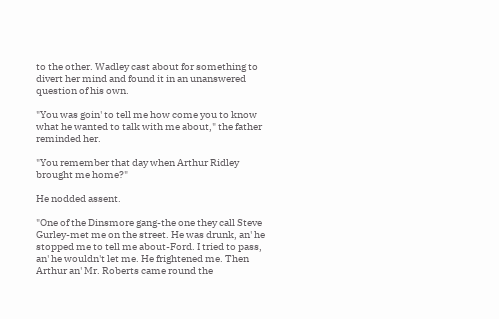to the other. Wadley cast about for something to divert her mind and found it in an unanswered question of his own.

"You was goin' to tell me how come you to know what he wanted to talk with me about," the father reminded her.

"You remember that day when Arthur Ridley brought me home?"

He nodded assent.

"One of the Dinsmore gang-the one they call Steve Gurley-met me on the street. He was drunk, an' he stopped me to tell me about-Ford. I tried to pass, an' he wouldn't let me. He frightened me. Then Arthur an' Mr. Roberts came round the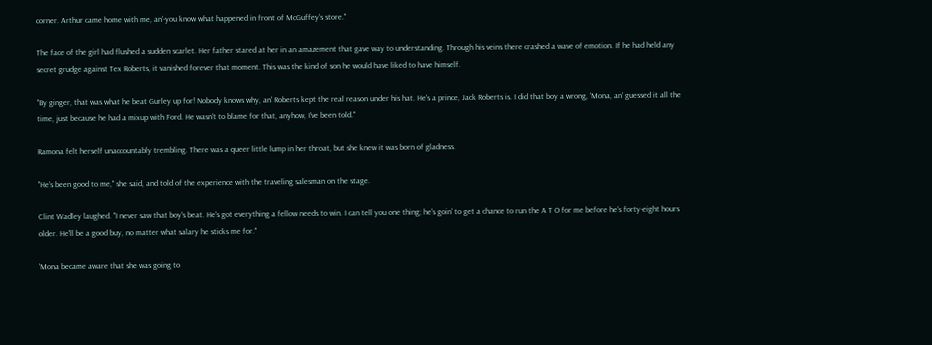corner. Arthur came home with me, an'-you know what happened in front of McGuffey's store."

The face of the girl had flushed a sudden scarlet. Her father stared at her in an amazement that gave way to understanding. Through his veins there crashed a wave of emotion. If he had held any secret grudge against Tex Roberts, it vanished forever that moment. This was the kind of son he would have liked to have himself.

"By ginger, that was what he beat Gurley up for! Nobody knows why, an' Roberts kept the real reason under his hat. He's a prince, Jack Roberts is. I did that boy a wrong, 'Mona, an' guessed it all the time, just because he had a mixup with Ford. He wasn't to blame for that, anyhow, I've been told."

Ramona felt herself unaccountably trembling. There was a queer little lump in her throat, but she knew it was born of gladness.

"He's been good to me," she said, and told of the experience with the traveling salesman on the stage.

Clint Wadley laughed. "I never saw that boy's beat. He's got everything a fellow needs to win. I can tell you one thing; he's goin' to get a chance to run the A T O for me before he's forty-eight hours older. He'll be a good buy, no matter what salary he sticks me for."

'Mona became aware that she was going to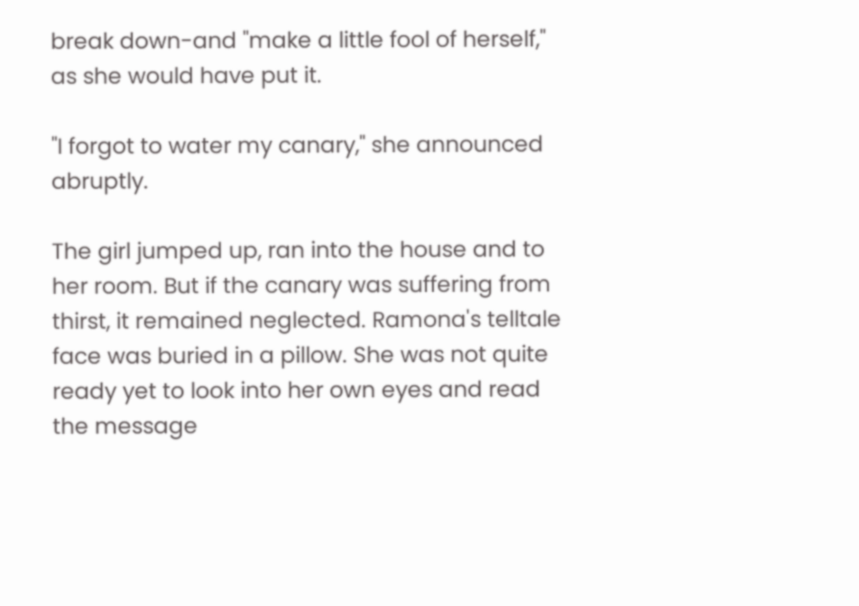break down-and "make a little fool of herself," as she would have put it.

"I forgot to water my canary," she announced abruptly.

The girl jumped up, ran into the house and to her room. But if the canary was suffering from thirst, it remained neglected. Ramona's telltale face was buried in a pillow. She was not quite ready yet to look into her own eyes and read the message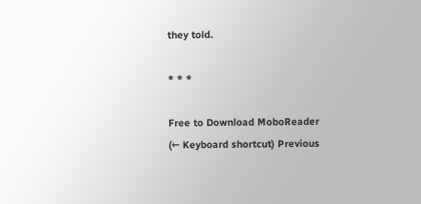they told.

* * *

Free to Download MoboReader
(← Keyboard shortcut) Previous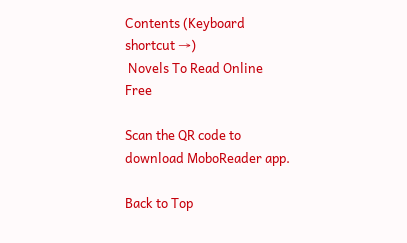Contents (Keyboard shortcut →)
 Novels To Read Online Free

Scan the QR code to download MoboReader app.

Back to Top